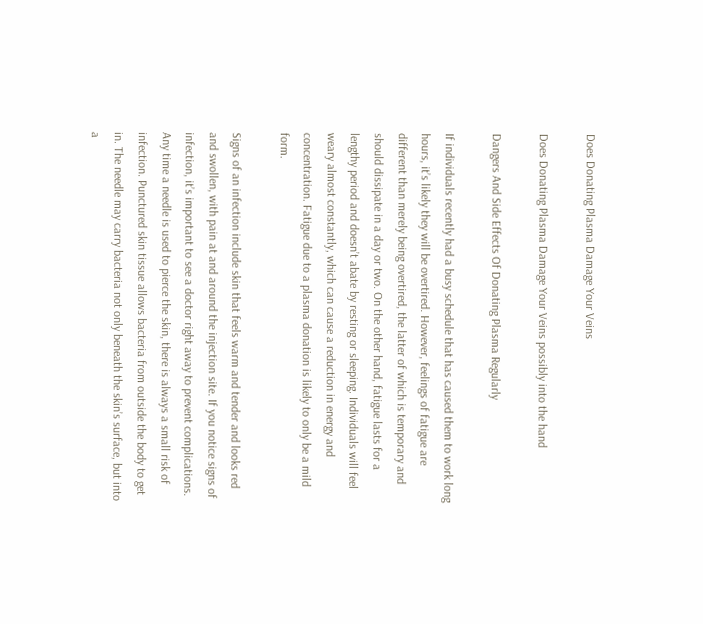Does Donating Plasma Damage Your Veins

Does Donating Plasma Damage Your Veins possibly into the hand

Dangers And Side Effects Of Donating Plasma Regularly

If individuals recently had a busy schedule that has caused them to work long hours, it’s likely they will be overtired. However, feelings of fatigue are different than merely being overtired, the latter of which is temporary and should dissipate in a day or two. On the other hand, fatigue lasts for a lengthy period and doesn’t abate by resting or sleeping. Individuals will feel weary almost constantly, which can cause a reduction in energy and concentration. Fatigue due to a plasma donation is likely to only be a mild form.

Signs of an infection include skin that feels warm and tender and looks red and swollen, with pain at and around the injection site. If you notice signs of infection, it’s important to see a doctor right away to prevent complications. Any time a needle is used to pierce the skin, there is always a small risk of infection. Punctured skin tissue allows bacteria from outside the body to get in. The needle may carry bacteria not only beneath the skin’s surface, but into a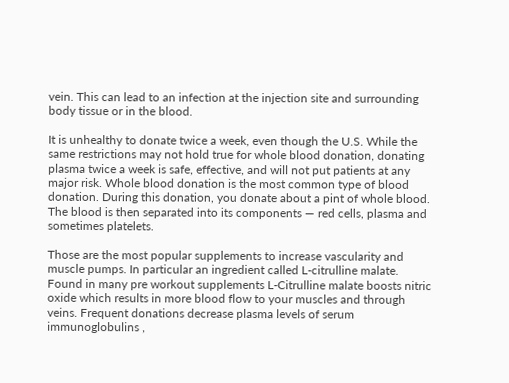vein. This can lead to an infection at the injection site and surrounding body tissue or in the blood.

It is unhealthy to donate twice a week, even though the U.S. While the same restrictions may not hold true for whole blood donation, donating plasma twice a week is safe, effective, and will not put patients at any major risk. Whole blood donation is the most common type of blood donation. During this donation, you donate about a pint of whole blood. The blood is then separated into its components — red cells, plasma and sometimes platelets.

Those are the most popular supplements to increase vascularity and muscle pumps. In particular an ingredient called L-citrulline malate. Found in many pre workout supplements L-Citrulline malate boosts nitric oxide which results in more blood flow to your muscles and through veins. Frequent donations decrease plasma levels of serum immunoglobulins ,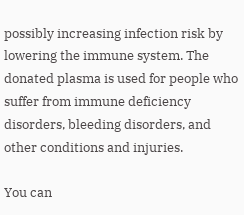possibly increasing infection risk by lowering the immune system. The donated plasma is used for people who suffer from immune deficiency disorders, bleeding disorders, and other conditions and injuries.

You can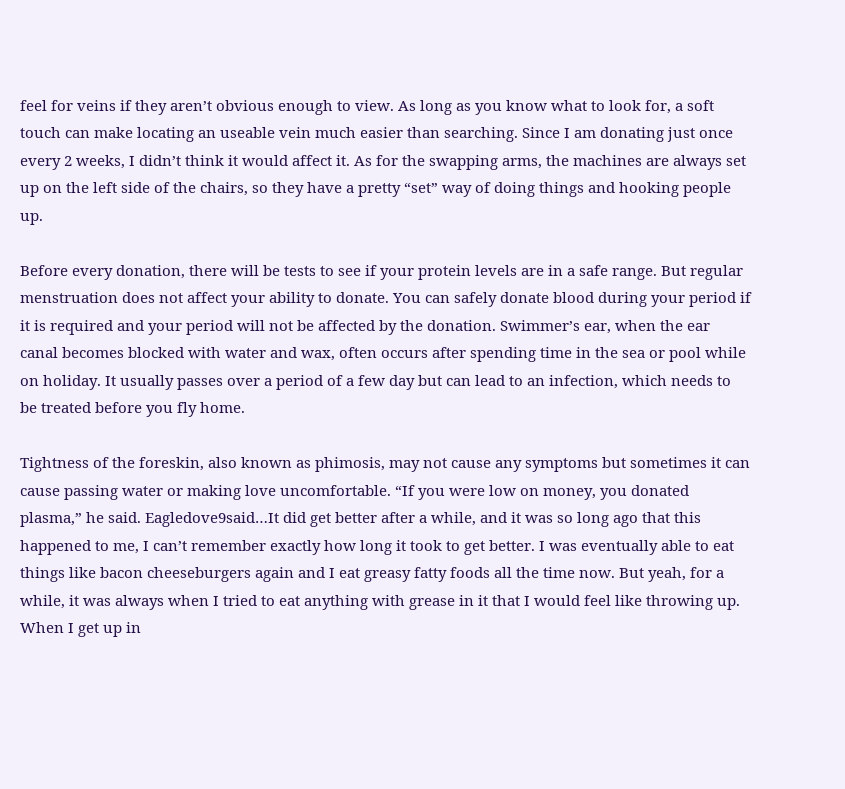feel for veins if they aren’t obvious enough to view. As long as you know what to look for, a soft touch can make locating an useable vein much easier than searching. Since I am donating just once every 2 weeks, I didn’t think it would affect it. As for the swapping arms, the machines are always set up on the left side of the chairs, so they have a pretty “set” way of doing things and hooking people up.

Before every donation, there will be tests to see if your protein levels are in a safe range. But regular menstruation does not affect your ability to donate. You can safely donate blood during your period if it is required and your period will not be affected by the donation. Swimmer’s ear, when the ear canal becomes blocked with water and wax, often occurs after spending time in the sea or pool while on holiday. It usually passes over a period of a few day but can lead to an infection, which needs to be treated before you fly home.

Tightness of the foreskin, also known as phimosis, may not cause any symptoms but sometimes it can cause passing water or making love uncomfortable. “If you were low on money, you donated plasma,” he said. Eagledove9said…It did get better after a while, and it was so long ago that this happened to me, I can’t remember exactly how long it took to get better. I was eventually able to eat things like bacon cheeseburgers again and I eat greasy fatty foods all the time now. But yeah, for a while, it was always when I tried to eat anything with grease in it that I would feel like throwing up. When I get up in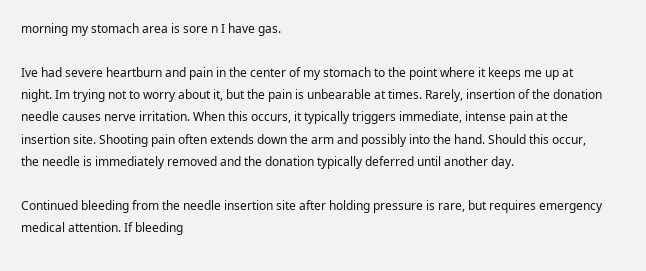morning my stomach area is sore n I have gas.

Ive had severe heartburn and pain in the center of my stomach to the point where it keeps me up at night. Im trying not to worry about it, but the pain is unbearable at times. Rarely, insertion of the donation needle causes nerve irritation. When this occurs, it typically triggers immediate, intense pain at the insertion site. Shooting pain often extends down the arm and possibly into the hand. Should this occur, the needle is immediately removed and the donation typically deferred until another day.

Continued bleeding from the needle insertion site after holding pressure is rare, but requires emergency medical attention. If bleeding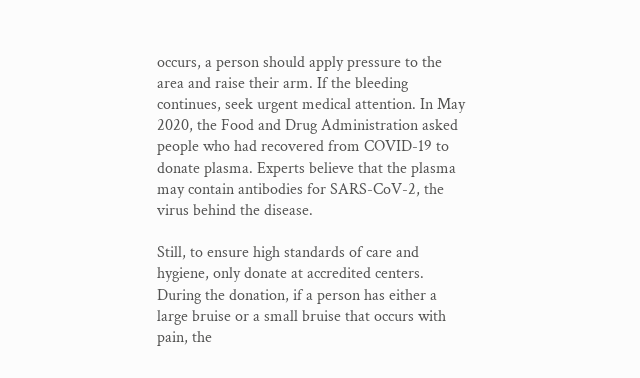occurs, a person should apply pressure to the area and raise their arm. If the bleeding continues, seek urgent medical attention. In May 2020, the Food and Drug Administration asked people who had recovered from COVID-19 to donate plasma. Experts believe that the plasma may contain antibodies for SARS-CoV-2, the virus behind the disease.

Still, to ensure high standards of care and hygiene, only donate at accredited centers. During the donation, if a person has either a large bruise or a small bruise that occurs with pain, the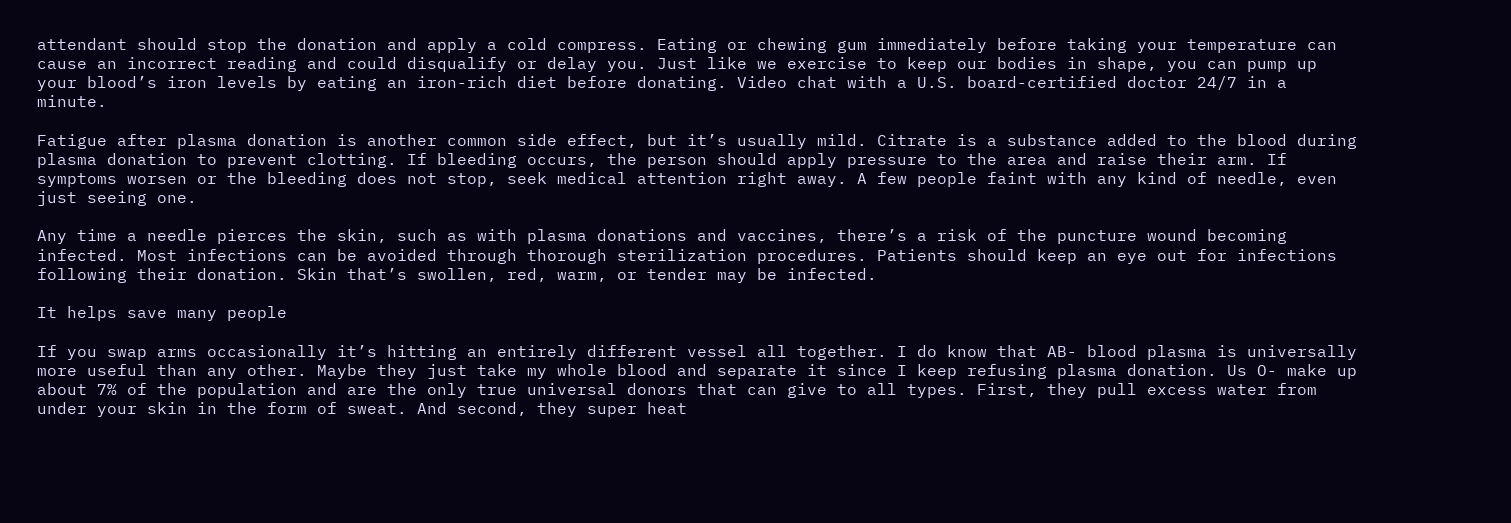attendant should stop the donation and apply a cold compress. Eating or chewing gum immediately before taking your temperature can cause an incorrect reading and could disqualify or delay you. Just like we exercise to keep our bodies in shape, you can pump up your blood’s iron levels by eating an iron-rich diet before donating. Video chat with a U.S. board-certified doctor 24/7 in a minute.

Fatigue after plasma donation is another common side effect, but it’s usually mild. Citrate is a substance added to the blood during plasma donation to prevent clotting. If bleeding occurs, the person should apply pressure to the area and raise their arm. If symptoms worsen or the bleeding does not stop, seek medical attention right away. A few people faint with any kind of needle, even just seeing one.

Any time a needle pierces the skin, such as with plasma donations and vaccines, there’s a risk of the puncture wound becoming infected. Most infections can be avoided through thorough sterilization procedures. Patients should keep an eye out for infections following their donation. Skin that’s swollen, red, warm, or tender may be infected.

It helps save many people

If you swap arms occasionally it’s hitting an entirely different vessel all together. I do know that AB- blood plasma is universally more useful than any other. Maybe they just take my whole blood and separate it since I keep refusing plasma donation. Us O- make up about 7% of the population and are the only true universal donors that can give to all types. First, they pull excess water from under your skin in the form of sweat. And second, they super heat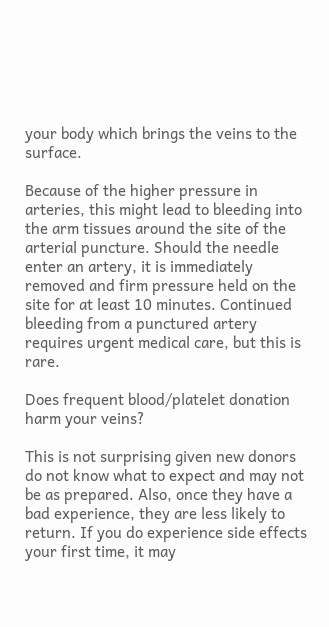your body which brings the veins to the surface.

Because of the higher pressure in arteries, this might lead to bleeding into the arm tissues around the site of the arterial puncture. Should the needle enter an artery, it is immediately removed and firm pressure held on the site for at least 10 minutes. Continued bleeding from a punctured artery requires urgent medical care, but this is rare.

Does frequent blood/platelet donation harm your veins?

This is not surprising given new donors do not know what to expect and may not be as prepared. Also, once they have a bad experience, they are less likely to return. If you do experience side effects your first time, it may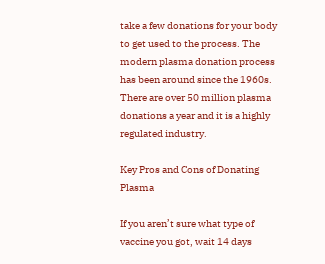take a few donations for your body to get used to the process. The modern plasma donation process has been around since the 1960s. There are over 50 million plasma donations a year and it is a highly regulated industry.

Key Pros and Cons of Donating Plasma

If you aren’t sure what type of vaccine you got, wait 14 days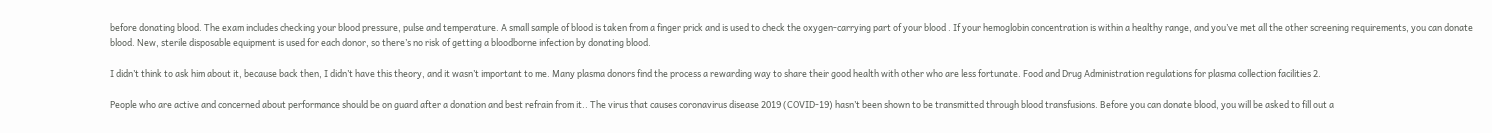before donating blood. The exam includes checking your blood pressure, pulse and temperature. A small sample of blood is taken from a finger prick and is used to check the oxygen-carrying part of your blood . If your hemoglobin concentration is within a healthy range, and you’ve met all the other screening requirements, you can donate blood. New, sterile disposable equipment is used for each donor, so there’s no risk of getting a bloodborne infection by donating blood.

I didn’t think to ask him about it, because back then, I didn’t have this theory, and it wasn’t important to me. Many plasma donors find the process a rewarding way to share their good health with other who are less fortunate. Food and Drug Administration regulations for plasma collection facilities 2.

People who are active and concerned about performance should be on guard after a donation and best refrain from it.. The virus that causes coronavirus disease 2019 (COVID-19) hasn’t been shown to be transmitted through blood transfusions. Before you can donate blood, you will be asked to fill out a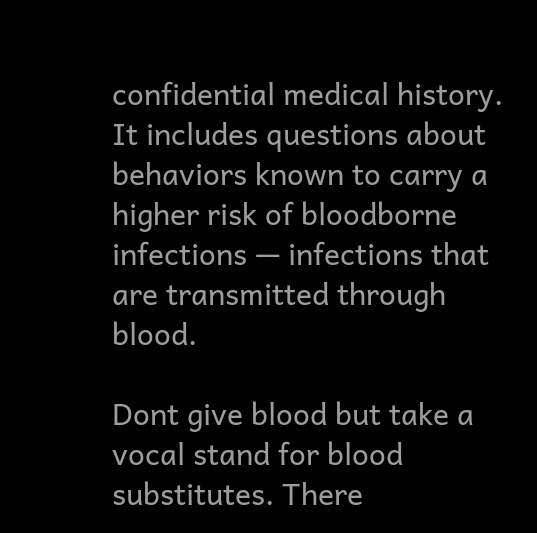confidential medical history. It includes questions about behaviors known to carry a higher risk of bloodborne infections — infections that are transmitted through blood.

Dont give blood but take a vocal stand for blood substitutes. There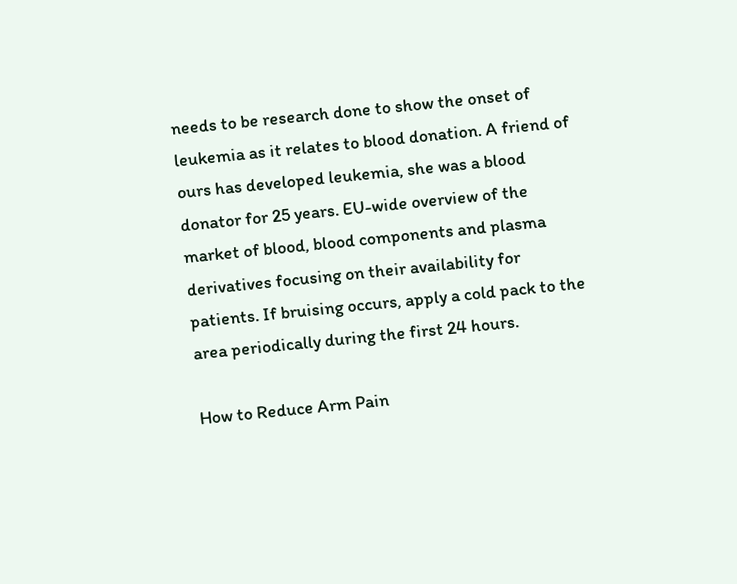needs to be research done to show the onset of leukemia as it relates to blood donation. A friend of ours has developed leukemia, she was a blood donator for 25 years. EU-wide overview of the market of blood, blood components and plasma derivatives focusing on their availability for patients. If bruising occurs, apply a cold pack to the area periodically during the first 24 hours.

How to Reduce Arm Pain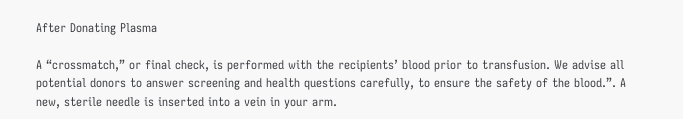After Donating Plasma

A “crossmatch,” or final check, is performed with the recipients’ blood prior to transfusion. We advise all potential donors to answer screening and health questions carefully, to ensure the safety of the blood.”. A new, sterile needle is inserted into a vein in your arm.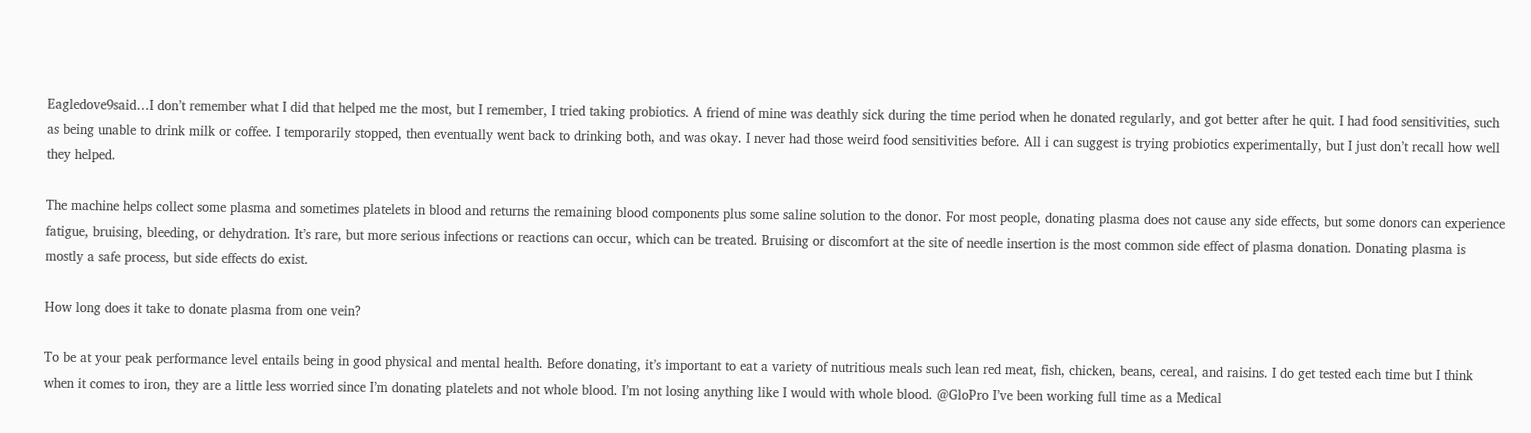Eagledove9said…I don’t remember what I did that helped me the most, but I remember, I tried taking probiotics. A friend of mine was deathly sick during the time period when he donated regularly, and got better after he quit. I had food sensitivities, such as being unable to drink milk or coffee. I temporarily stopped, then eventually went back to drinking both, and was okay. I never had those weird food sensitivities before. All i can suggest is trying probiotics experimentally, but I just don’t recall how well they helped.

The machine helps collect some plasma and sometimes platelets in blood and returns the remaining blood components plus some saline solution to the donor. For most people, donating plasma does not cause any side effects, but some donors can experience fatigue, bruising, bleeding, or dehydration. It’s rare, but more serious infections or reactions can occur, which can be treated. Bruising or discomfort at the site of needle insertion is the most common side effect of plasma donation. Donating plasma is mostly a safe process, but side effects do exist.

How long does it take to donate plasma from one vein?

To be at your peak performance level entails being in good physical and mental health. Before donating, it’s important to eat a variety of nutritious meals such lean red meat, fish, chicken, beans, cereal, and raisins. I do get tested each time but I think when it comes to iron, they are a little less worried since I’m donating platelets and not whole blood. I’m not losing anything like I would with whole blood. @GloPro I’ve been working full time as a Medical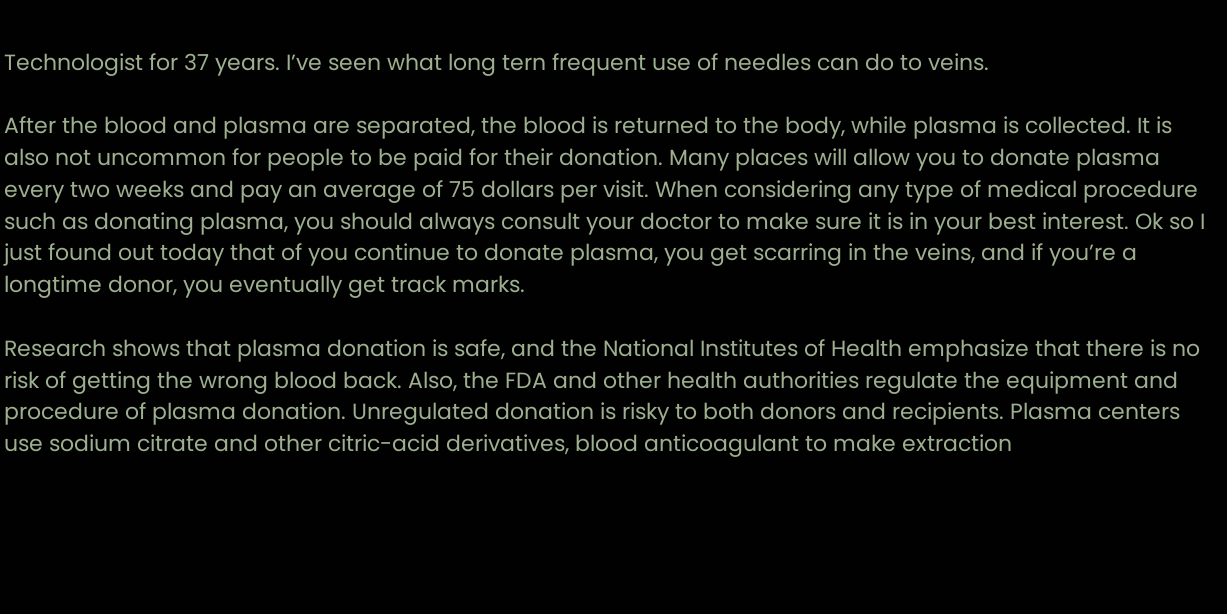Technologist for 37 years. I’ve seen what long tern frequent use of needles can do to veins.

After the blood and plasma are separated, the blood is returned to the body, while plasma is collected. It is also not uncommon for people to be paid for their donation. Many places will allow you to donate plasma every two weeks and pay an average of 75 dollars per visit. When considering any type of medical procedure such as donating plasma, you should always consult your doctor to make sure it is in your best interest. Ok so I just found out today that of you continue to donate plasma, you get scarring in the veins, and if you’re a longtime donor, you eventually get track marks.

Research shows that plasma donation is safe, and the National Institutes of Health emphasize that there is no risk of getting the wrong blood back. Also, the FDA and other health authorities regulate the equipment and procedure of plasma donation. Unregulated donation is risky to both donors and recipients. Plasma centers use sodium citrate and other citric-acid derivatives, blood anticoagulant to make extraction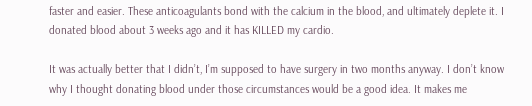faster and easier. These anticoagulants bond with the calcium in the blood, and ultimately deplete it. I donated blood about 3 weeks ago and it has KILLED my cardio.

It was actually better that I didn’t, I’m supposed to have surgery in two months anyway. I don’t know why I thought donating blood under those circumstances would be a good idea. It makes me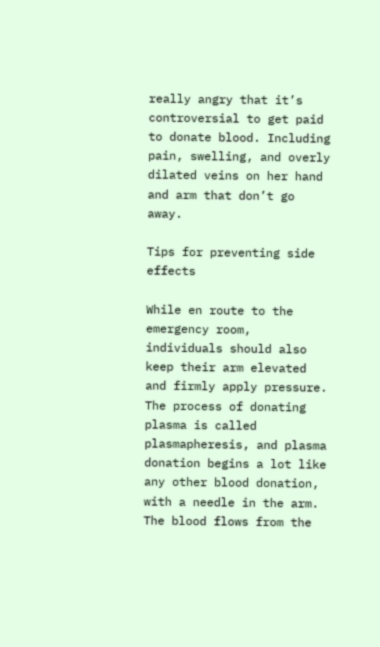really angry that it’s controversial to get paid to donate blood. Including pain, swelling, and overly dilated veins on her hand and arm that don’t go away.

Tips for preventing side effects

While en route to the emergency room, individuals should also keep their arm elevated and firmly apply pressure. The process of donating plasma is called plasmapheresis, and plasma donation begins a lot like any other blood donation, with a needle in the arm. The blood flows from the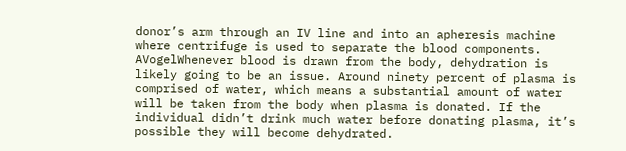donor’s arm through an IV line and into an apheresis machine where centrifuge is used to separate the blood components. AVogelWhenever blood is drawn from the body, dehydration is likely going to be an issue. Around ninety percent of plasma is comprised of water, which means a substantial amount of water will be taken from the body when plasma is donated. If the individual didn’t drink much water before donating plasma, it’s possible they will become dehydrated.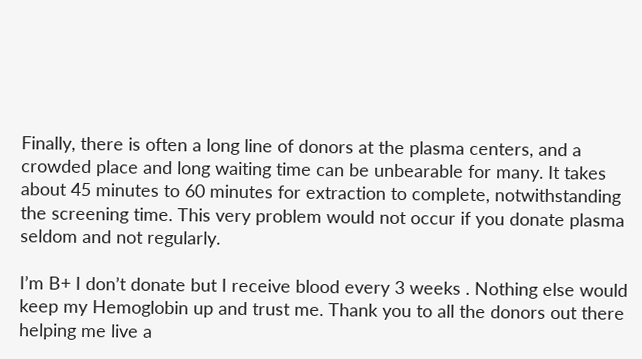Finally, there is often a long line of donors at the plasma centers, and a crowded place and long waiting time can be unbearable for many. It takes about 45 minutes to 60 minutes for extraction to complete, notwithstanding the screening time. This very problem would not occur if you donate plasma seldom and not regularly.

I’m B+ I don’t donate but I receive blood every 3 weeks . Nothing else would keep my Hemoglobin up and trust me. Thank you to all the donors out there helping me live a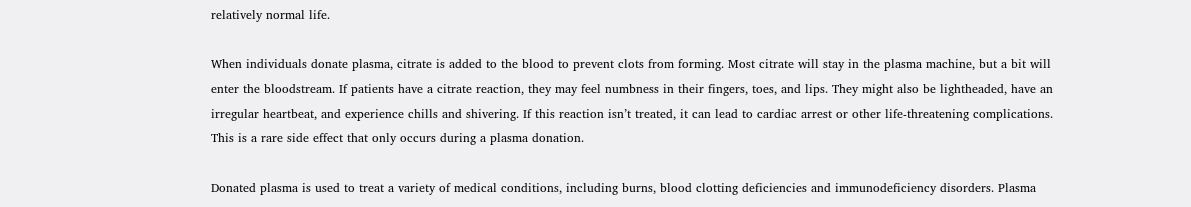relatively normal life.

When individuals donate plasma, citrate is added to the blood to prevent clots from forming. Most citrate will stay in the plasma machine, but a bit will enter the bloodstream. If patients have a citrate reaction, they may feel numbness in their fingers, toes, and lips. They might also be lightheaded, have an irregular heartbeat, and experience chills and shivering. If this reaction isn’t treated, it can lead to cardiac arrest or other life-threatening complications. This is a rare side effect that only occurs during a plasma donation.

Donated plasma is used to treat a variety of medical conditions, including burns, blood clotting deficiencies and immunodeficiency disorders. Plasma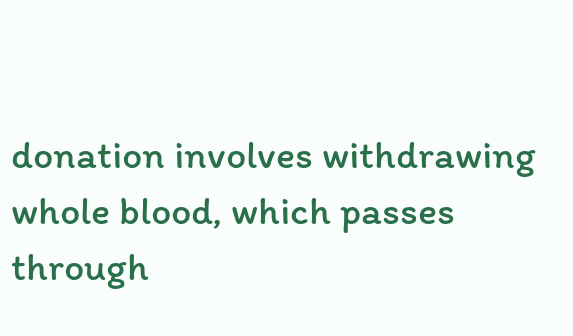donation involves withdrawing whole blood, which passes through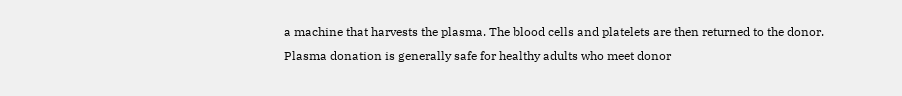a machine that harvests the plasma. The blood cells and platelets are then returned to the donor. Plasma donation is generally safe for healthy adults who meet donor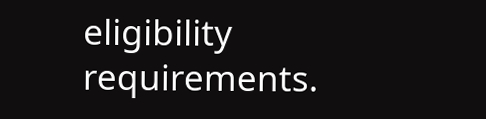eligibility requirements.